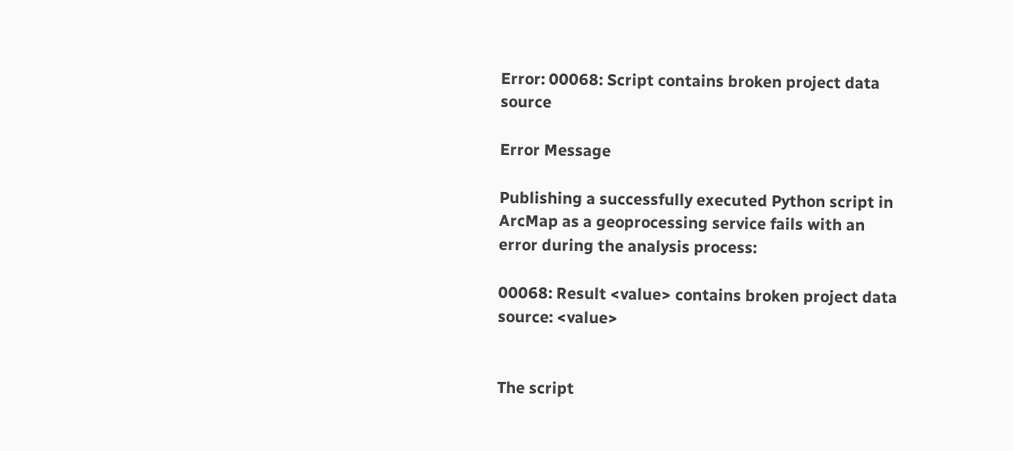Error: 00068: Script contains broken project data source

Error Message

Publishing a successfully executed Python script in ArcMap as a geoprocessing service fails with an error during the analysis process:

00068: Result <value> contains broken project data source: <value>


The script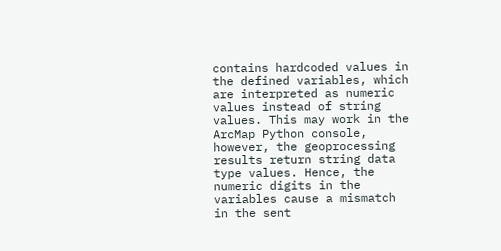contains hardcoded values in the defined variables, which are interpreted as numeric values instead of string values. This may work in the ArcMap Python console, however, the geoprocessing results return string data type values. Hence, the numeric digits in the variables cause a mismatch in the sent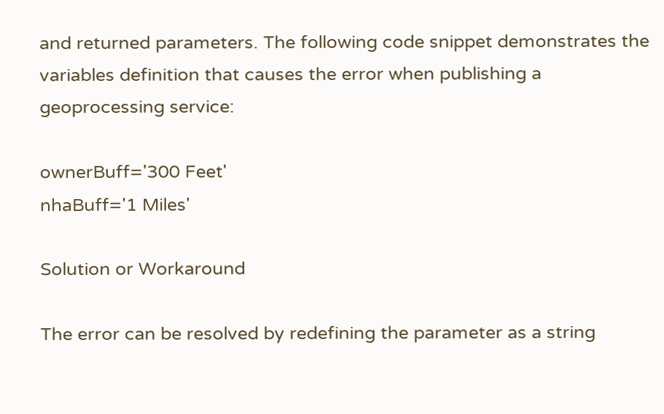and returned parameters. The following code snippet demonstrates the variables definition that causes the error when publishing a geoprocessing service:

ownerBuff='300 Feet'
nhaBuff='1 Miles'

Solution or Workaround

The error can be resolved by redefining the parameter as a string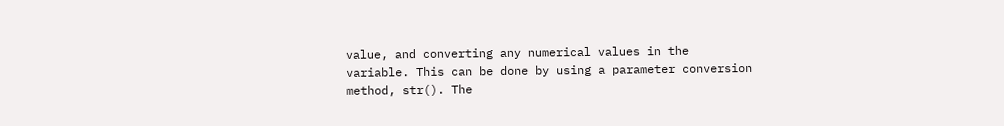value, and converting any numerical values in the variable. This can be done by using a parameter conversion method, str(). The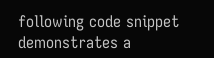following code snippet demonstrates a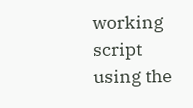working script using the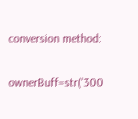conversion method:

ownerBuff=str('300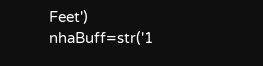Feet')
nhaBuff=str('1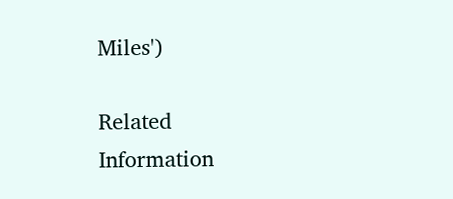Miles')

Related Information